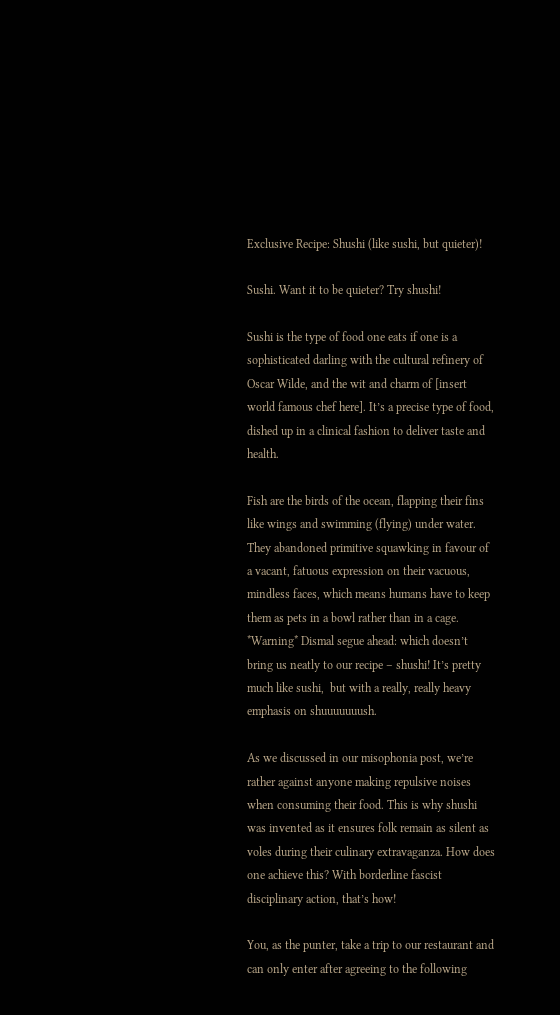Exclusive Recipe: Shushi (like sushi, but quieter)!

Sushi. Want it to be quieter? Try shushi!

Sushi is the type of food one eats if one is a sophisticated darling with the cultural refinery of Oscar Wilde, and the wit and charm of [insert world famous chef here]. It’s a precise type of food, dished up in a clinical fashion to deliver taste and health.

Fish are the birds of the ocean, flapping their fins like wings and swimming (flying) under water. They abandoned primitive squawking in favour of a vacant, fatuous expression on their vacuous, mindless faces, which means humans have to keep them as pets in a bowl rather than in a cage. *Warning* Dismal segue ahead: which doesn’t bring us neatly to our recipe – shushi! It’s pretty much like sushi,  but with a really, really heavy emphasis on shuuuuuuush.

As we discussed in our misophonia post, we’re rather against anyone making repulsive noises when consuming their food. This is why shushi was invented as it ensures folk remain as silent as voles during their culinary extravaganza. How does one achieve this? With borderline fascist disciplinary action, that’s how!

You, as the punter, take a trip to our restaurant and can only enter after agreeing to the following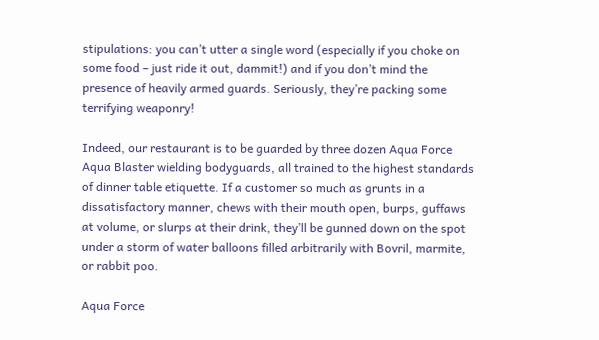stipulations: you can’t utter a single word (especially if you choke on some food – just ride it out, dammit!) and if you don’t mind the presence of heavily armed guards. Seriously, they’re packing some terrifying weaponry!

Indeed, our restaurant is to be guarded by three dozen Aqua Force Aqua Blaster wielding bodyguards, all trained to the highest standards of dinner table etiquette. If a customer so much as grunts in a dissatisfactory manner, chews with their mouth open, burps, guffaws at volume, or slurps at their drink, they’ll be gunned down on the spot under a storm of water balloons filled arbitrarily with Bovril, marmite, or rabbit poo.

Aqua Force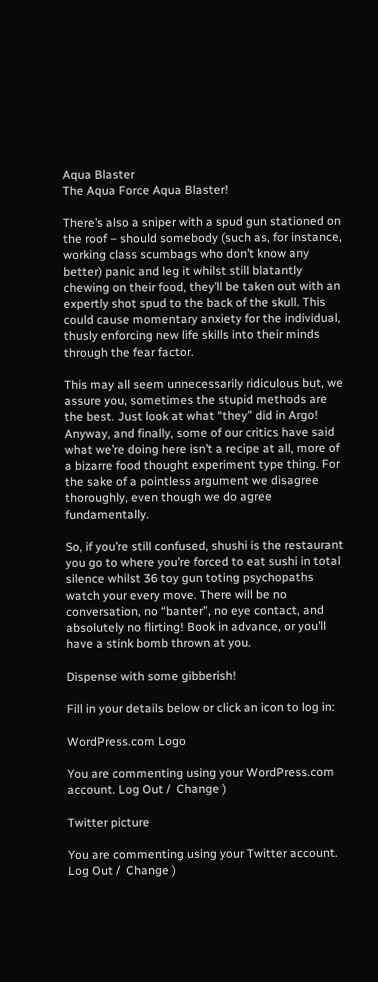Aqua Blaster
The Aqua Force Aqua Blaster!

There’s also a sniper with a spud gun stationed on the roof – should somebody (such as, for instance, working class scumbags who don’t know any better) panic and leg it whilst still blatantly chewing on their food, they’ll be taken out with an expertly shot spud to the back of the skull. This could cause momentary anxiety for the individual, thusly enforcing new life skills into their minds through the fear factor.

This may all seem unnecessarily ridiculous but, we assure you, sometimes the stupid methods are the best. Just look at what “they” did in Argo! Anyway, and finally, some of our critics have said what we’re doing here isn’t a recipe at all, more of a bizarre food thought experiment type thing. For the sake of a pointless argument we disagree thoroughly, even though we do agree fundamentally.

So, if you’re still confused, shushi is the restaurant you go to where you’re forced to eat sushi in total silence whilst 36 toy gun toting psychopaths watch your every move. There will be no conversation, no “banter”, no eye contact, and absolutely no flirting! Book in advance, or you’ll have a stink bomb thrown at you.

Dispense with some gibberish!

Fill in your details below or click an icon to log in:

WordPress.com Logo

You are commenting using your WordPress.com account. Log Out /  Change )

Twitter picture

You are commenting using your Twitter account. Log Out /  Change )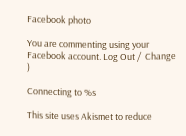Facebook photo

You are commenting using your Facebook account. Log Out /  Change )

Connecting to %s

This site uses Akismet to reduce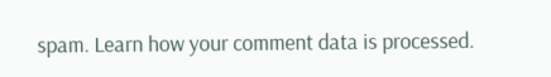spam. Learn how your comment data is processed.